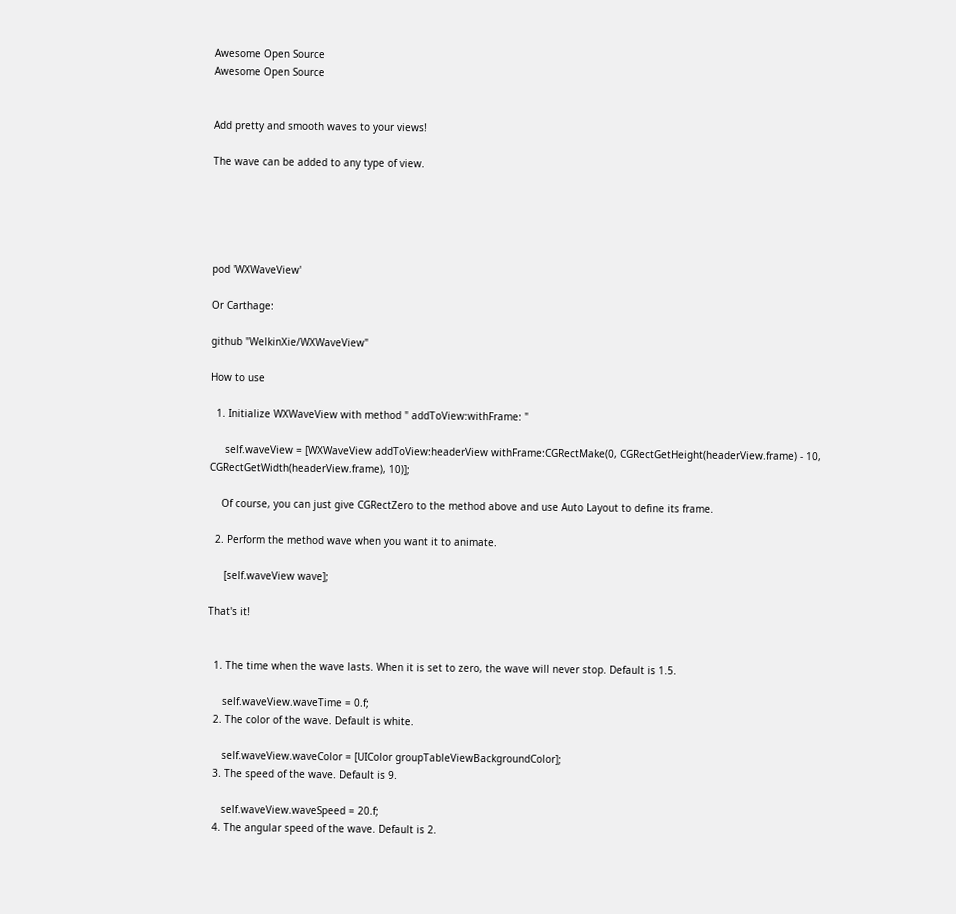Awesome Open Source
Awesome Open Source


Add pretty and smooth waves to your views!

The wave can be added to any type of view.





pod 'WXWaveView'

Or Carthage:

github "WelkinXie/WXWaveView"

How to use

  1. Initialize WXWaveView with method " addToView:withFrame: "

     self.waveView = [WXWaveView addToView:headerView withFrame:CGRectMake(0, CGRectGetHeight(headerView.frame) - 10, CGRectGetWidth(headerView.frame), 10)];

    Of course, you can just give CGRectZero to the method above and use Auto Layout to define its frame.

  2. Perform the method wave when you want it to animate.

     [self.waveView wave];

That's it!


  1. The time when the wave lasts. When it is set to zero, the wave will never stop. Default is 1.5.

     self.waveView.waveTime = 0.f;
  2. The color of the wave. Default is white.

     self.waveView.waveColor = [UIColor groupTableViewBackgroundColor];
  3. The speed of the wave. Default is 9.

     self.waveView.waveSpeed = 20.f;
  4. The angular speed of the wave. Default is 2.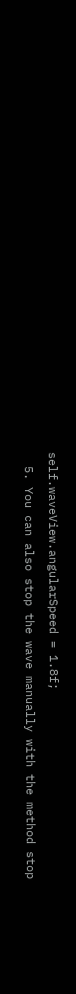self.waveView.angularSpeed = 1.8f;
  5. You can also stop the wave manually with the method stop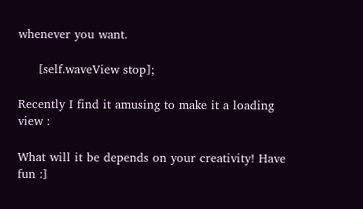whenever you want.

     [self.waveView stop];

Recently I find it amusing to make it a loading view :

What will it be depends on your creativity! Have fun :]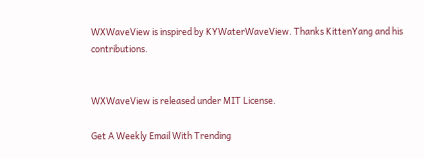WXWaveView is inspired by KYWaterWaveView. Thanks KittenYang and his contributions.


WXWaveView is released under MIT License.

Get A Weekly Email With Trending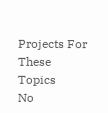Projects For These Topics
No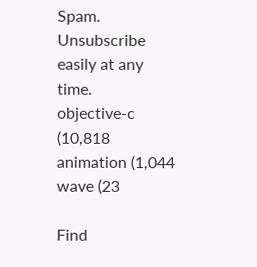Spam. Unsubscribe easily at any time.
objective-c (10,818
animation (1,044
wave (23

Find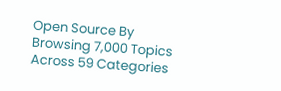Open Source By Browsing 7,000 Topics Across 59 Categories